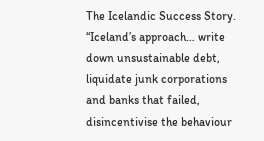The Icelandic Success Story. “Iceland’s approach… write down unsustainable debt, liquidate junk corporations and banks that failed, disincentivise the behaviour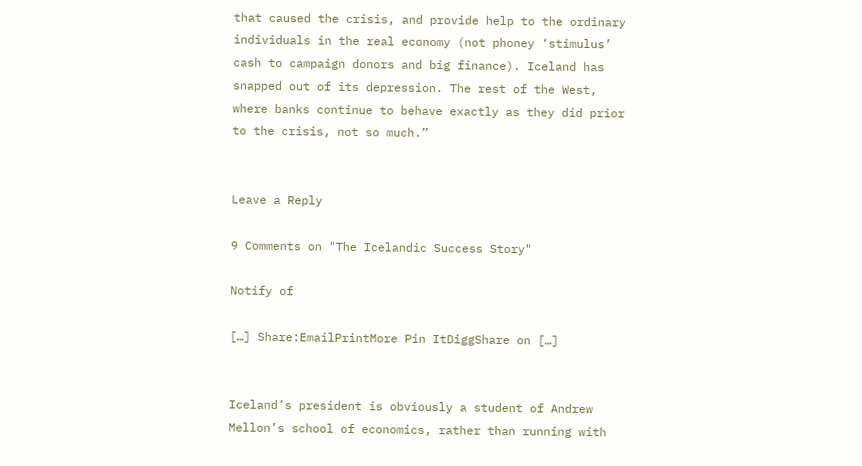that caused the crisis, and provide help to the ordinary individuals in the real economy (not phoney ‘stimulus’ cash to campaign donors and big finance). Iceland has snapped out of its depression. The rest of the West, where banks continue to behave exactly as they did prior to the crisis, not so much.”


Leave a Reply

9 Comments on "The Icelandic Success Story"

Notify of

[…] Share:EmailPrintMore Pin ItDiggShare on […]


Iceland’s president is obviously a student of Andrew Mellon’s school of economics, rather than running with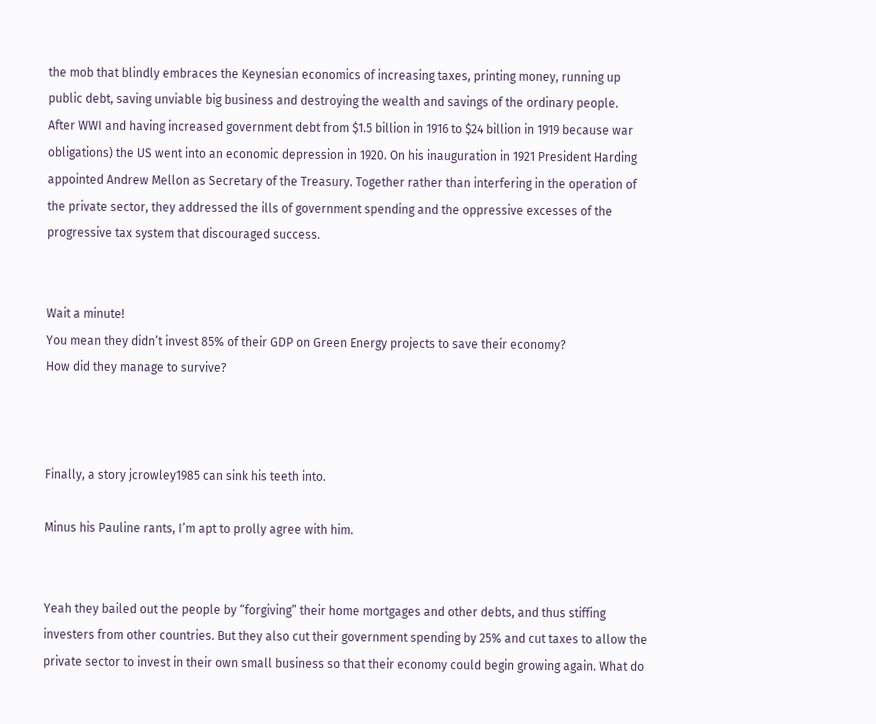the mob that blindly embraces the Keynesian economics of increasing taxes, printing money, running up public debt, saving unviable big business and destroying the wealth and savings of the ordinary people.
After WWI and having increased government debt from $1.5 billion in 1916 to $24 billion in 1919 because war obligations) the US went into an economic depression in 1920. On his inauguration in 1921 President Harding appointed Andrew Mellon as Secretary of the Treasury. Together rather than interfering in the operation of the private sector, they addressed the ills of government spending and the oppressive excesses of the progressive tax system that discouraged success.


Wait a minute!
You mean they didn’t invest 85% of their GDP on Green Energy projects to save their economy?
How did they manage to survive?



Finally, a story jcrowley1985 can sink his teeth into.

Minus his Pauline rants, I’m apt to prolly agree with him.


Yeah they bailed out the people by “forgiving” their home mortgages and other debts, and thus stiffing investers from other countries. But they also cut their government spending by 25% and cut taxes to allow the private sector to invest in their own small business so that their economy could begin growing again. What do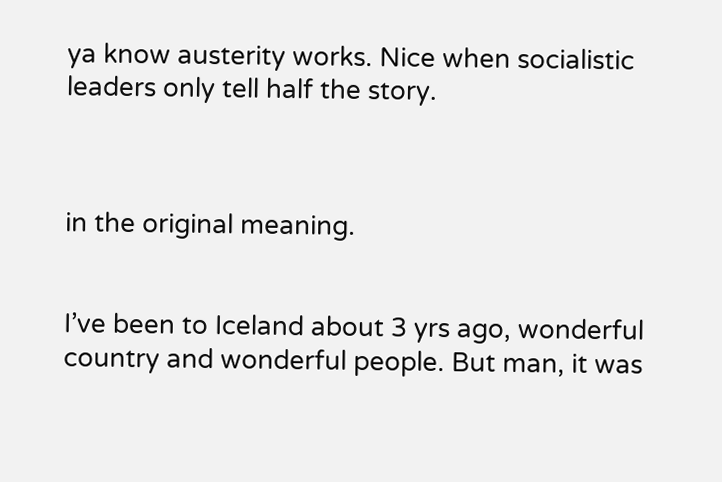ya know austerity works. Nice when socialistic leaders only tell half the story.



in the original meaning.


I’ve been to Iceland about 3 yrs ago, wonderful country and wonderful people. But man, it was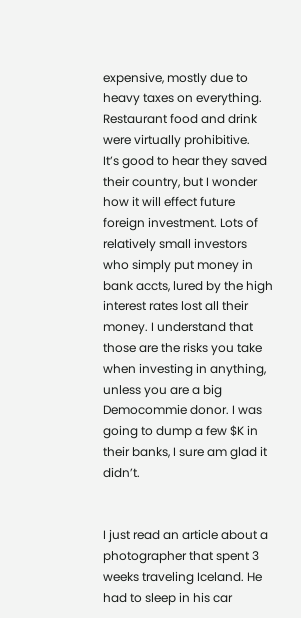expensive, mostly due to heavy taxes on everything. Restaurant food and drink were virtually prohibitive.
It’s good to hear they saved their country, but I wonder how it will effect future foreign investment. Lots of relatively small investors who simply put money in bank accts, lured by the high interest rates lost all their money. I understand that those are the risks you take when investing in anything, unless you are a big Democommie donor. I was going to dump a few $K in their banks, I sure am glad it didn’t.


I just read an article about a photographer that spent 3 weeks traveling Iceland. He had to sleep in his car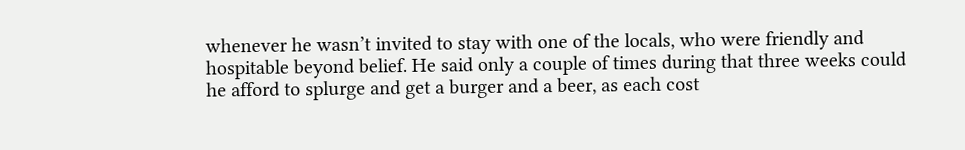whenever he wasn’t invited to stay with one of the locals, who were friendly and hospitable beyond belief. He said only a couple of times during that three weeks could he afford to splurge and get a burger and a beer, as each cost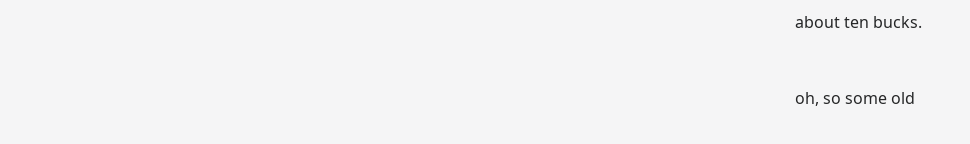about ten bucks.


oh, so some old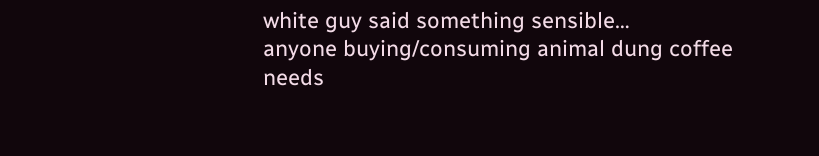white guy said something sensible…
anyone buying/consuming animal dung coffee needs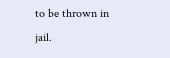to be thrown in jail.